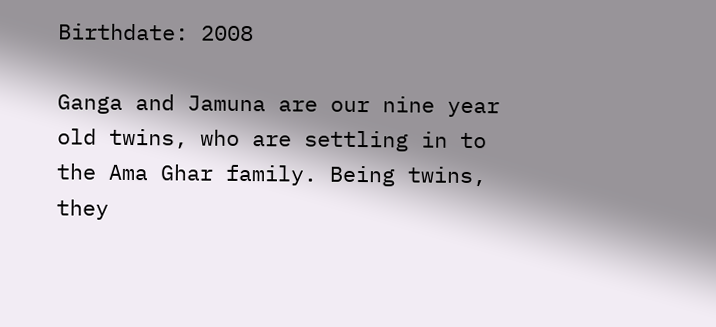Birthdate: 2008

Ganga and Jamuna are our nine year old twins, who are settling in to the Ama Ghar family. Being twins, they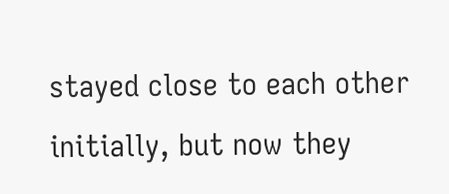stayed close to each other initially, but now they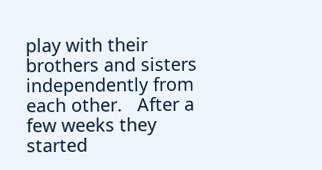play with their brothers and sisters independently from each other.   After a few weeks they started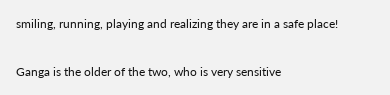smiling, running, playing and realizing they are in a safe place!

Ganga is the older of the two, who is very sensitive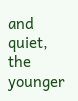and quiet, the younger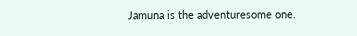Jamuna is the adventuresome one.